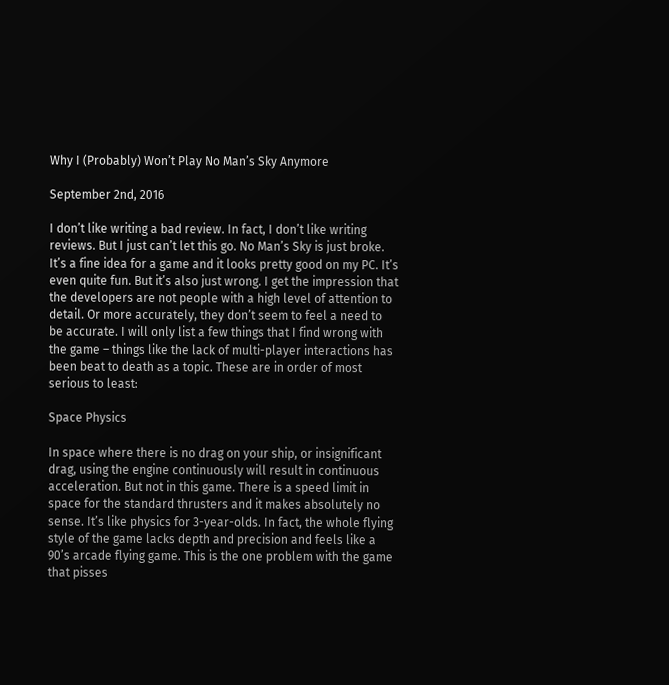Why I (Probably) Won’t Play No Man’s Sky Anymore

September 2nd, 2016

I don’t like writing a bad review. In fact, I don’t like writing reviews. But I just can’t let this go. No Man’s Sky is just broke. It’s a fine idea for a game and it looks pretty good on my PC. It’s even quite fun. But it’s also just wrong. I get the impression that the developers are not people with a high level of attention to detail. Or more accurately, they don’t seem to feel a need to be accurate. I will only list a few things that I find wrong with the game – things like the lack of multi-player interactions has been beat to death as a topic. These are in order of most serious to least:

Space Physics

In space where there is no drag on your ship, or insignificant drag, using the engine continuously will result in continuous acceleration. But not in this game. There is a speed limit in space for the standard thrusters and it makes absolutely no sense. It’s like physics for 3-year-olds. In fact, the whole flying style of the game lacks depth and precision and feels like a 90’s arcade flying game. This is the one problem with the game that pisses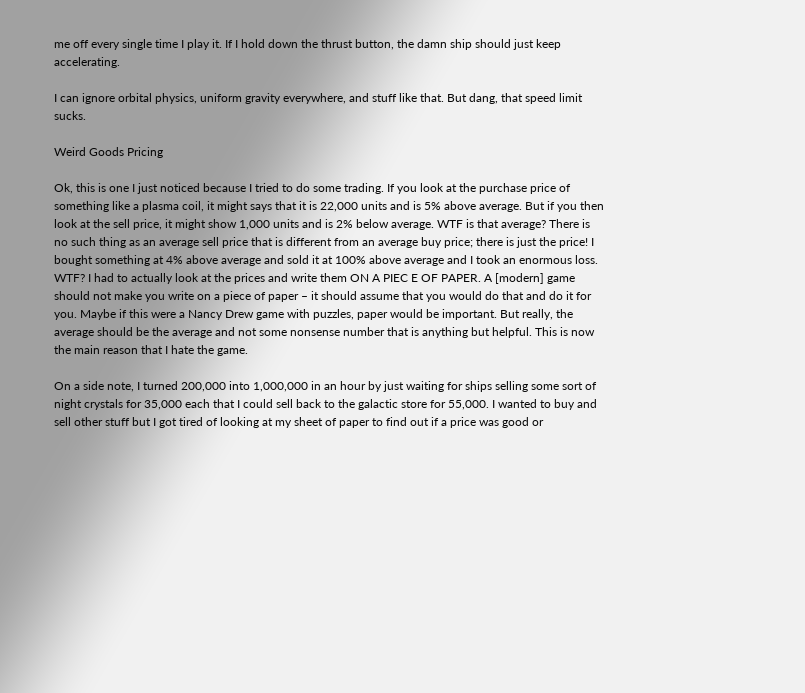me off every single time I play it. If I hold down the thrust button, the damn ship should just keep accelerating.

I can ignore orbital physics, uniform gravity everywhere, and stuff like that. But dang, that speed limit sucks.

Weird Goods Pricing

Ok, this is one I just noticed because I tried to do some trading. If you look at the purchase price of something like a plasma coil, it might says that it is 22,000 units and is 5% above average. But if you then look at the sell price, it might show 1,000 units and is 2% below average. WTF is that average? There is no such thing as an average sell price that is different from an average buy price; there is just the price! I bought something at 4% above average and sold it at 100% above average and I took an enormous loss. WTF? I had to actually look at the prices and write them ON A PIEC E OF PAPER. A [modern] game should not make you write on a piece of paper – it should assume that you would do that and do it for you. Maybe if this were a Nancy Drew game with puzzles, paper would be important. But really, the average should be the average and not some nonsense number that is anything but helpful. This is now the main reason that I hate the game.

On a side note, I turned 200,000 into 1,000,000 in an hour by just waiting for ships selling some sort of night crystals for 35,000 each that I could sell back to the galactic store for 55,000. I wanted to buy and sell other stuff but I got tired of looking at my sheet of paper to find out if a price was good or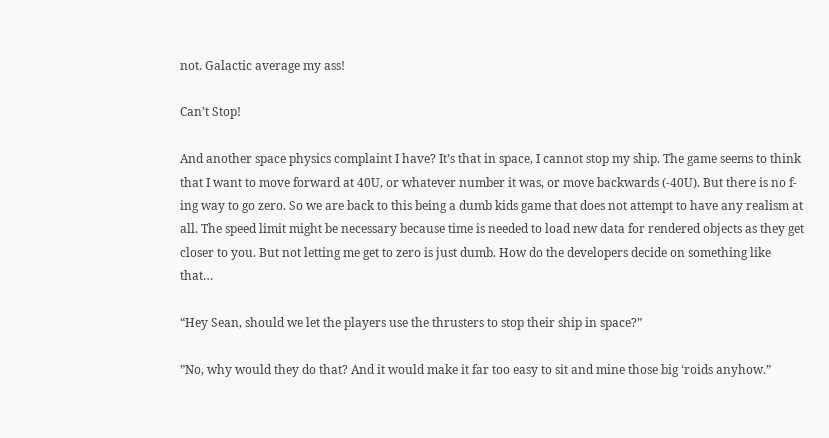not. Galactic average my ass!

Can’t Stop!

And another space physics complaint I have? It’s that in space, I cannot stop my ship. The game seems to think that I want to move forward at 40U, or whatever number it was, or move backwards (-40U). But there is no f-ing way to go zero. So we are back to this being a dumb kids game that does not attempt to have any realism at all. The speed limit might be necessary because time is needed to load new data for rendered objects as they get closer to you. But not letting me get to zero is just dumb. How do the developers decide on something like that…

“Hey Sean, should we let the players use the thrusters to stop their ship in space?”

”No, why would they do that? And it would make it far too easy to sit and mine those big ‘roids anyhow.”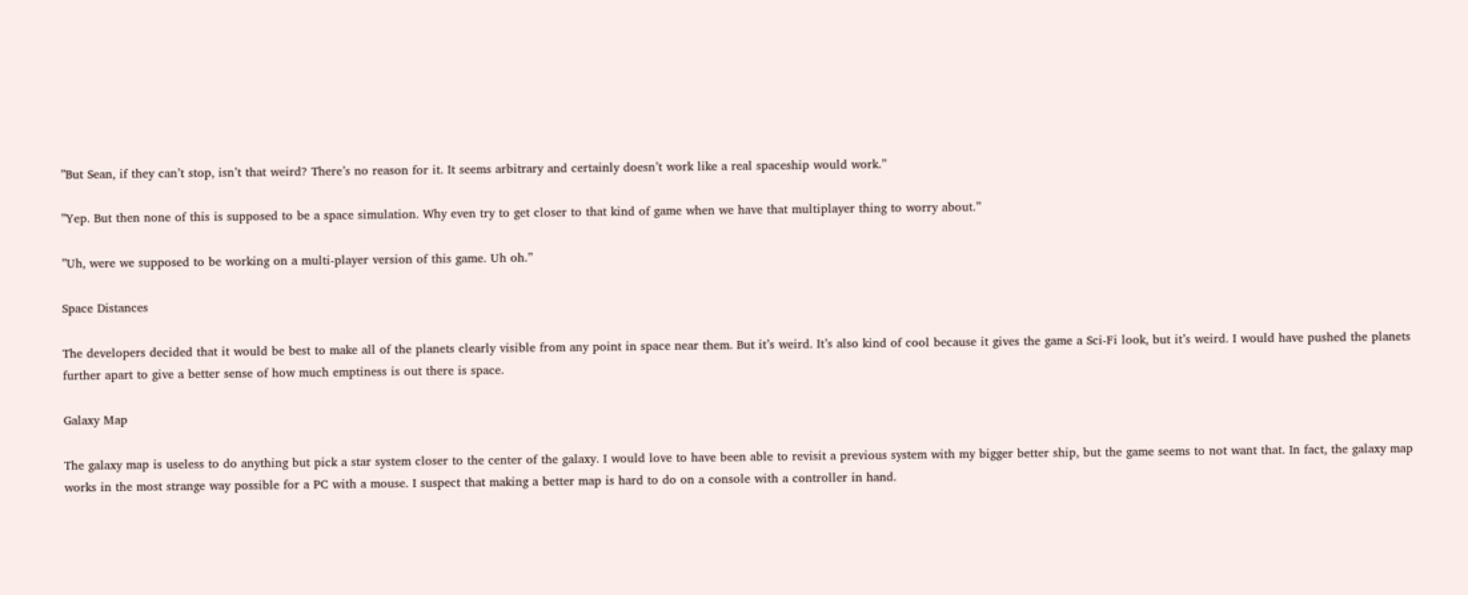”But Sean, if they can’t stop, isn’t that weird? There’s no reason for it. It seems arbitrary and certainly doesn’t work like a real spaceship would work.”

”Yep. But then none of this is supposed to be a space simulation. Why even try to get closer to that kind of game when we have that multiplayer thing to worry about.”

”Uh, were we supposed to be working on a multi-player version of this game. Uh oh.”

Space Distances

The developers decided that it would be best to make all of the planets clearly visible from any point in space near them. But it’s weird. It’s also kind of cool because it gives the game a Sci-Fi look, but it’s weird. I would have pushed the planets further apart to give a better sense of how much emptiness is out there is space.

Galaxy Map

The galaxy map is useless to do anything but pick a star system closer to the center of the galaxy. I would love to have been able to revisit a previous system with my bigger better ship, but the game seems to not want that. In fact, the galaxy map works in the most strange way possible for a PC with a mouse. I suspect that making a better map is hard to do on a console with a controller in hand.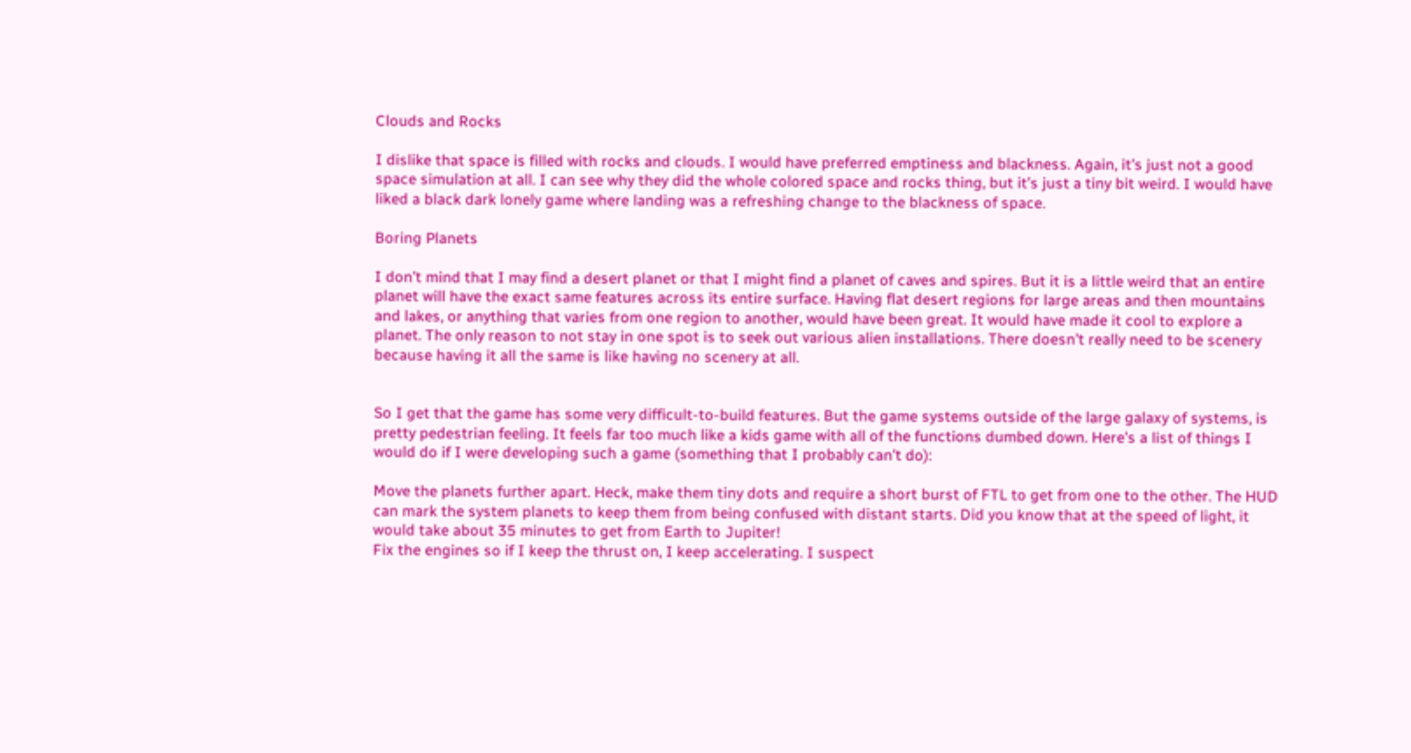Clouds and Rocks

I dislike that space is filled with rocks and clouds. I would have preferred emptiness and blackness. Again, it’s just not a good space simulation at all. I can see why they did the whole colored space and rocks thing, but it’s just a tiny bit weird. I would have liked a black dark lonely game where landing was a refreshing change to the blackness of space.

Boring Planets

I don’t mind that I may find a desert planet or that I might find a planet of caves and spires. But it is a little weird that an entire planet will have the exact same features across its entire surface. Having flat desert regions for large areas and then mountains and lakes, or anything that varies from one region to another, would have been great. It would have made it cool to explore a planet. The only reason to not stay in one spot is to seek out various alien installations. There doesn’t really need to be scenery because having it all the same is like having no scenery at all.


So I get that the game has some very difficult-to-build features. But the game systems outside of the large galaxy of systems, is pretty pedestrian feeling. It feels far too much like a kids game with all of the functions dumbed down. Here’s a list of things I would do if I were developing such a game (something that I probably can’t do):

Move the planets further apart. Heck, make them tiny dots and require a short burst of FTL to get from one to the other. The HUD can mark the system planets to keep them from being confused with distant starts. Did you know that at the speed of light, it would take about 35 minutes to get from Earth to Jupiter!
Fix the engines so if I keep the thrust on, I keep accelerating. I suspect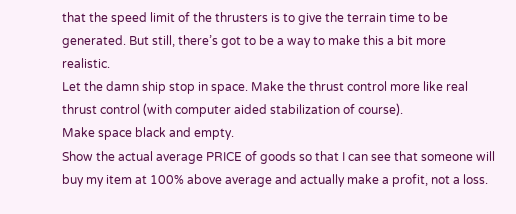that the speed limit of the thrusters is to give the terrain time to be generated. But still, there’s got to be a way to make this a bit more realistic.
Let the damn ship stop in space. Make the thrust control more like real thrust control (with computer aided stabilization of course).
Make space black and empty.
Show the actual average PRICE of goods so that I can see that someone will buy my item at 100% above average and actually make a profit, not a loss.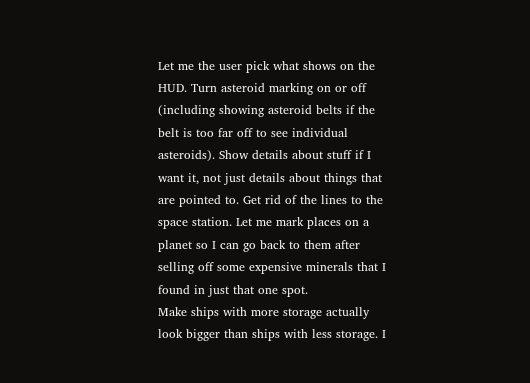Let me the user pick what shows on the HUD. Turn asteroid marking on or off (including showing asteroid belts if the belt is too far off to see individual asteroids). Show details about stuff if I want it, not just details about things that are pointed to. Get rid of the lines to the space station. Let me mark places on a planet so I can go back to them after selling off some expensive minerals that I found in just that one spot.
Make ships with more storage actually look bigger than ships with less storage. I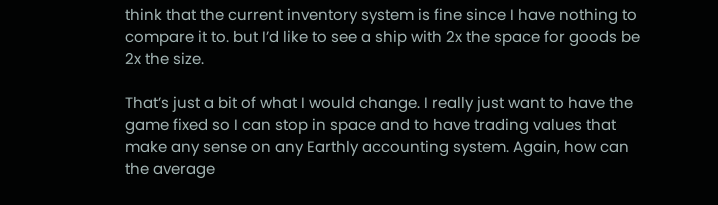think that the current inventory system is fine since I have nothing to compare it to. but I’d like to see a ship with 2x the space for goods be 2x the size.

That’s just a bit of what I would change. I really just want to have the game fixed so I can stop in space and to have trading values that make any sense on any Earthly accounting system. Again, how can the average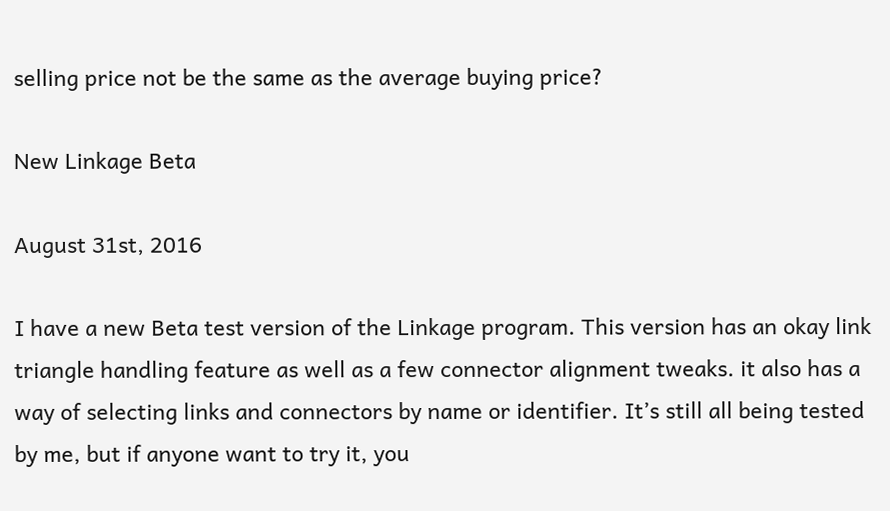selling price not be the same as the average buying price?

New Linkage Beta

August 31st, 2016

I have a new Beta test version of the Linkage program. This version has an okay link triangle handling feature as well as a few connector alignment tweaks. it also has a way of selecting links and connectors by name or identifier. It’s still all being tested by me, but if anyone want to try it, you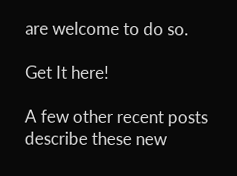are welcome to do so.

Get It here!

A few other recent posts describe these new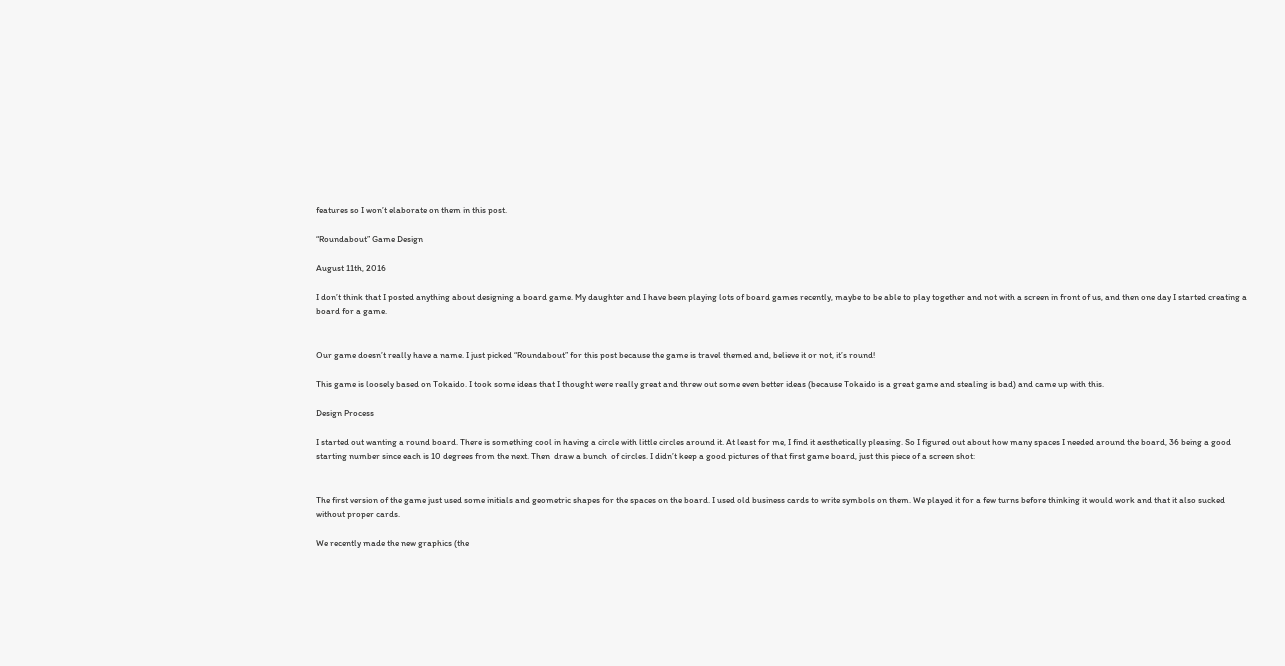features so I won’t elaborate on them in this post.

“Roundabout” Game Design

August 11th, 2016

I don’t think that I posted anything about designing a board game. My daughter and I have been playing lots of board games recently, maybe to be able to play together and not with a screen in front of us, and then one day I started creating a board for a game.


Our game doesn’t really have a name. I just picked “Roundabout” for this post because the game is travel themed and, believe it or not, it’s round!

This game is loosely based on Tokaido. I took some ideas that I thought were really great and threw out some even better ideas (because Tokaido is a great game and stealing is bad) and came up with this.

Design Process

I started out wanting a round board. There is something cool in having a circle with little circles around it. At least for me, I find it aesthetically pleasing. So I figured out about how many spaces I needed around the board, 36 being a good starting number since each is 10 degrees from the next. Then  draw a bunch  of circles. I didn’t keep a good pictures of that first game board, just this piece of a screen shot:


The first version of the game just used some initials and geometric shapes for the spaces on the board. I used old business cards to write symbols on them. We played it for a few turns before thinking it would work and that it also sucked without proper cards.

We recently made the new graphics (the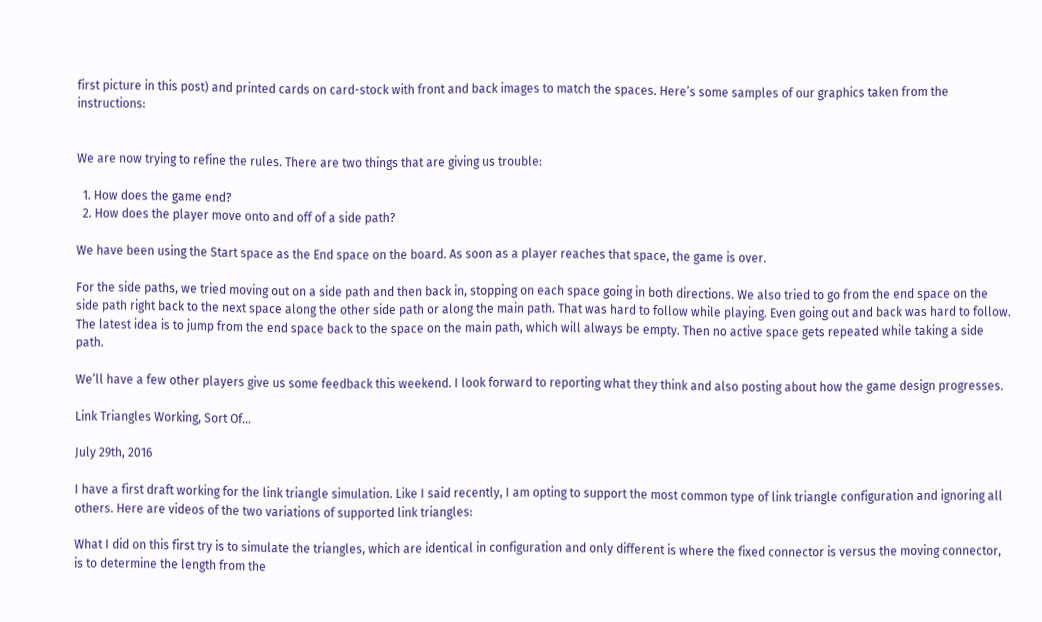first picture in this post) and printed cards on card-stock with front and back images to match the spaces. Here’s some samples of our graphics taken from the instructions:


We are now trying to refine the rules. There are two things that are giving us trouble:

  1. How does the game end?
  2. How does the player move onto and off of a side path?

We have been using the Start space as the End space on the board. As soon as a player reaches that space, the game is over.

For the side paths, we tried moving out on a side path and then back in, stopping on each space going in both directions. We also tried to go from the end space on the side path right back to the next space along the other side path or along the main path. That was hard to follow while playing. Even going out and back was hard to follow. The latest idea is to jump from the end space back to the space on the main path, which will always be empty. Then no active space gets repeated while taking a side path.

We’ll have a few other players give us some feedback this weekend. I look forward to reporting what they think and also posting about how the game design progresses.

Link Triangles Working, Sort Of…

July 29th, 2016

I have a first draft working for the link triangle simulation. Like I said recently, I am opting to support the most common type of link triangle configuration and ignoring all others. Here are videos of the two variations of supported link triangles:

What I did on this first try is to simulate the triangles, which are identical in configuration and only different is where the fixed connector is versus the moving connector, is to determine the length from the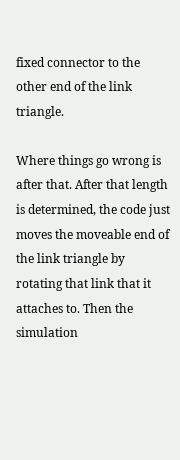fixed connector to the other end of the link triangle.

Where things go wrong is after that. After that length is determined, the code just moves the moveable end of the link triangle by rotating that link that it attaches to. Then the simulation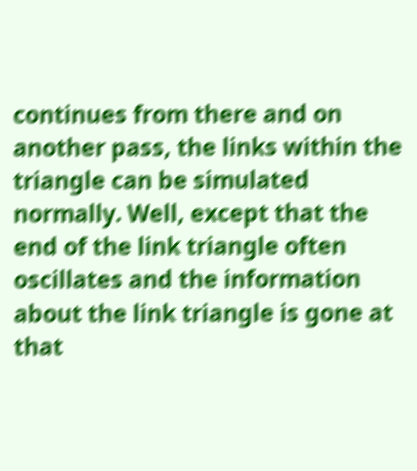continues from there and on another pass, the links within the triangle can be simulated normally. Well, except that the end of the link triangle often oscillates and the information about the link triangle is gone at that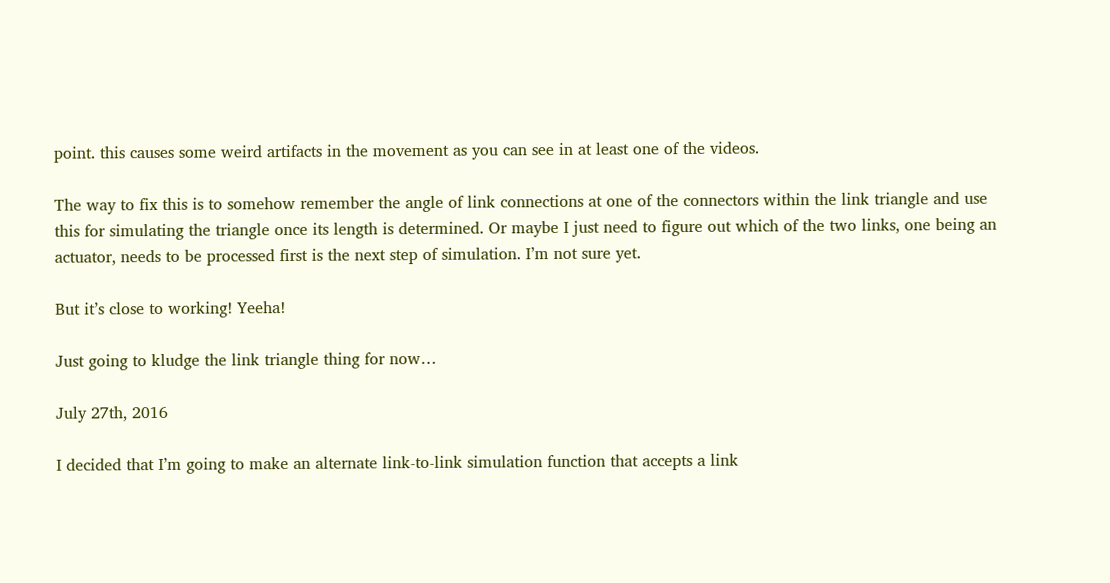point. this causes some weird artifacts in the movement as you can see in at least one of the videos.

The way to fix this is to somehow remember the angle of link connections at one of the connectors within the link triangle and use this for simulating the triangle once its length is determined. Or maybe I just need to figure out which of the two links, one being an actuator, needs to be processed first is the next step of simulation. I’m not sure yet.

But it’s close to working! Yeeha!

Just going to kludge the link triangle thing for now…

July 27th, 2016

I decided that I’m going to make an alternate link-to-link simulation function that accepts a link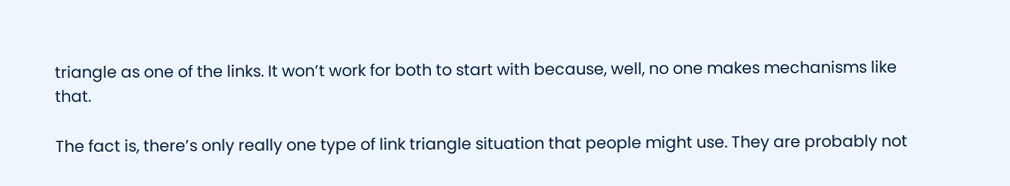triangle as one of the links. It won’t work for both to start with because, well, no one makes mechanisms like that.

The fact is, there’s only really one type of link triangle situation that people might use. They are probably not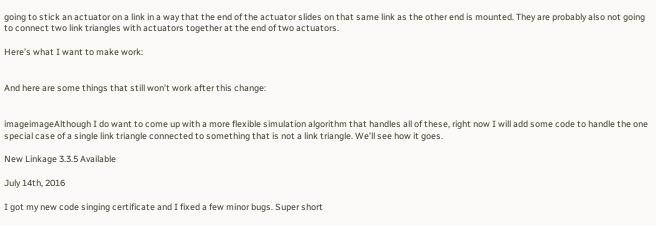going to stick an actuator on a link in a way that the end of the actuator slides on that same link as the other end is mounted. They are probably also not going to connect two link triangles with actuators together at the end of two actuators.

Here’s what I want to make work:


And here are some things that still won’t work after this change:


imageimageAlthough I do want to come up with a more flexible simulation algorithm that handles all of these, right now I will add some code to handle the one special case of a single link triangle connected to something that is not a link triangle. We’ll see how it goes.

New Linkage 3.3.5 Available

July 14th, 2016

I got my new code singing certificate and I fixed a few minor bugs. Super short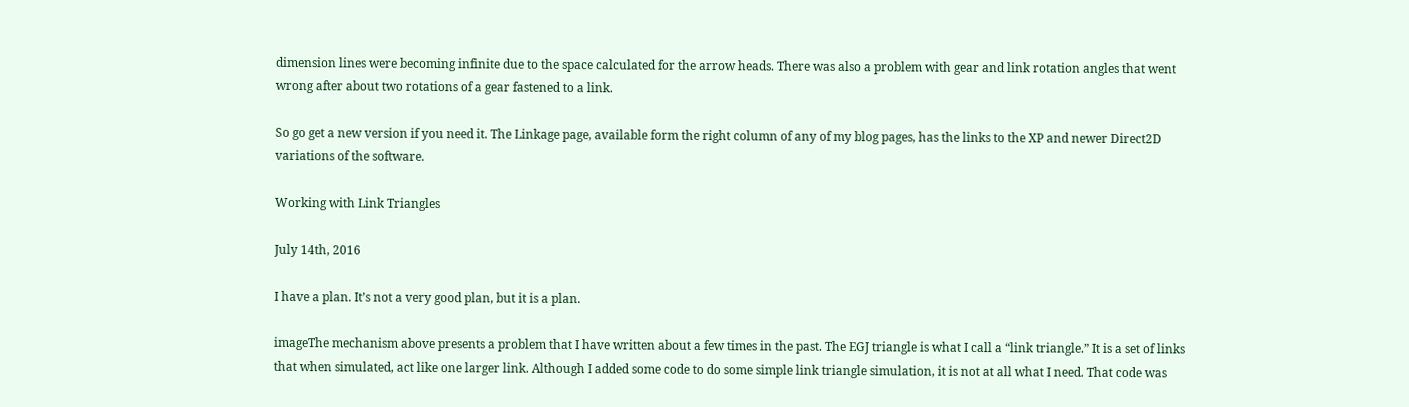dimension lines were becoming infinite due to the space calculated for the arrow heads. There was also a problem with gear and link rotation angles that went wrong after about two rotations of a gear fastened to a link.

So go get a new version if you need it. The Linkage page, available form the right column of any of my blog pages, has the links to the XP and newer Direct2D variations of the software.

Working with Link Triangles

July 14th, 2016

I have a plan. It’s not a very good plan, but it is a plan.

imageThe mechanism above presents a problem that I have written about a few times in the past. The EGJ triangle is what I call a “link triangle.” It is a set of links that when simulated, act like one larger link. Although I added some code to do some simple link triangle simulation, it is not at all what I need. That code was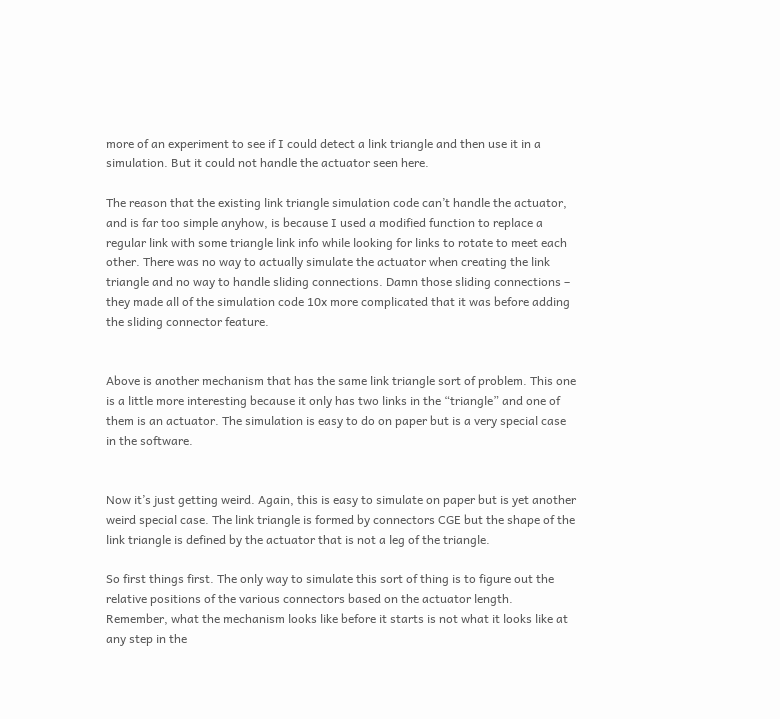more of an experiment to see if I could detect a link triangle and then use it in a simulation. But it could not handle the actuator seen here.

The reason that the existing link triangle simulation code can’t handle the actuator, and is far too simple anyhow, is because I used a modified function to replace a regular link with some triangle link info while looking for links to rotate to meet each other. There was no way to actually simulate the actuator when creating the link triangle and no way to handle sliding connections. Damn those sliding connections – they made all of the simulation code 10x more complicated that it was before adding the sliding connector feature.


Above is another mechanism that has the same link triangle sort of problem. This one is a little more interesting because it only has two links in the “triangle” and one of them is an actuator. The simulation is easy to do on paper but is a very special case in the software.


Now it’s just getting weird. Again, this is easy to simulate on paper but is yet another weird special case. The link triangle is formed by connectors CGE but the shape of the link triangle is defined by the actuator that is not a leg of the triangle.

So first things first. The only way to simulate this sort of thing is to figure out the relative positions of the various connectors based on the actuator length. Remember, what the mechanism looks like before it starts is not what it looks like at any step in the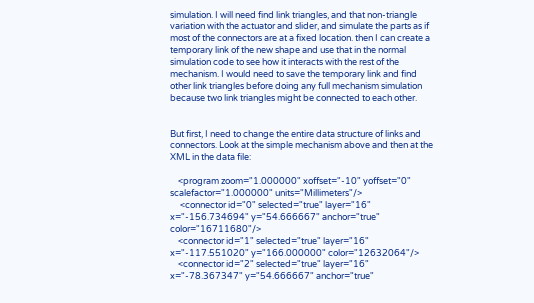simulation. I will need find link triangles, and that non-triangle variation with the actuator and slider, and simulate the parts as if most of the connectors are at a fixed location. then I can create a temporary link of the new shape and use that in the normal simulation code to see how it interacts with the rest of the mechanism. I would need to save the temporary link and find other link triangles before doing any full mechanism simulation because two link triangles might be connected to each other.


But first, I need to change the entire data structure of links and connectors. Look at the simple mechanism above and then at the XML in the data file:

    <program zoom="1.000000" xoffset="-10" yoffset="0" scalefactor="1.000000" units="Millimeters"/>
     <connector id="0" selected="true" layer="16" x="-156.734694" y="54.666667" anchor="true" color="16711680"/>
    <connector id="1" selected="true" layer="16" x="-117.551020" y="166.000000" color="12632064"/>
    <connector id="2" selected="true" layer="16" x="-78.367347" y="54.666667" anchor="true"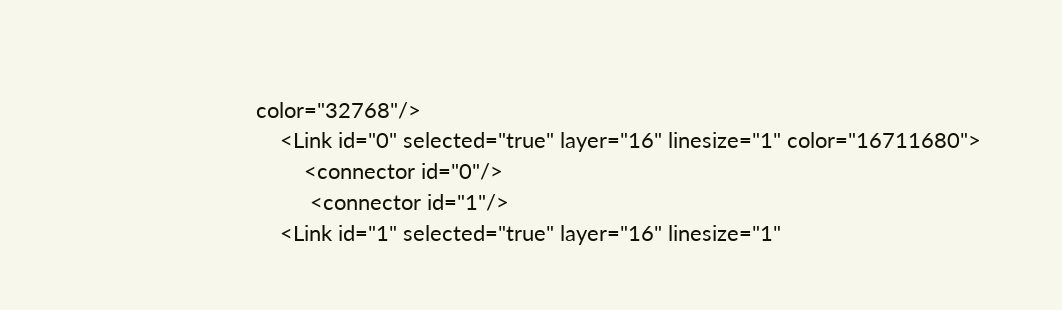color="32768"/>
    <Link id="0" selected="true" layer="16" linesize="1" color="16711680">
        <connector id="0"/>
         <connector id="1"/>
    <Link id="1" selected="true" layer="16" linesize="1"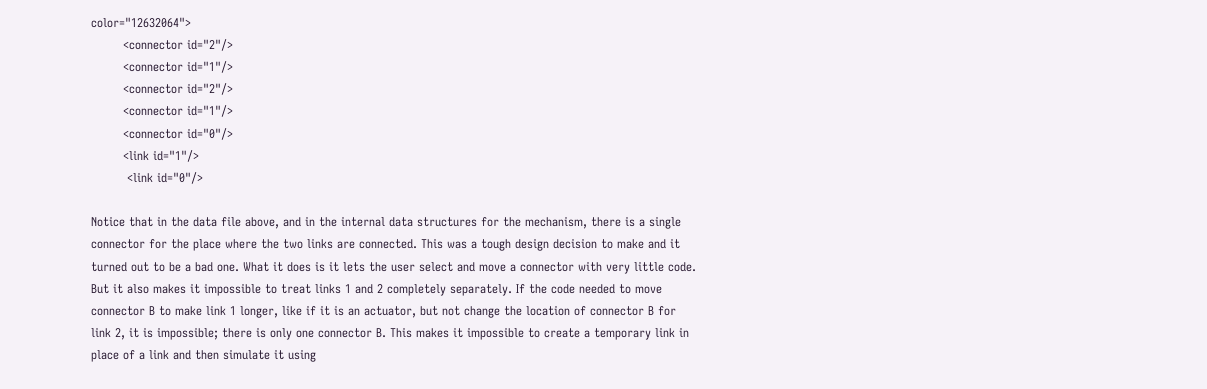color="12632064">
        <connector id="2"/>
        <connector id="1"/>
        <connector id="2"/>
        <connector id="1"/>
        <connector id="0"/>
        <link id="1"/>
         <link id="0"/>

Notice that in the data file above, and in the internal data structures for the mechanism, there is a single connector for the place where the two links are connected. This was a tough design decision to make and it turned out to be a bad one. What it does is it lets the user select and move a connector with very little code. But it also makes it impossible to treat links 1 and 2 completely separately. If the code needed to move connector B to make link 1 longer, like if it is an actuator, but not change the location of connector B for link 2, it is impossible; there is only one connector B. This makes it impossible to create a temporary link in place of a link and then simulate it using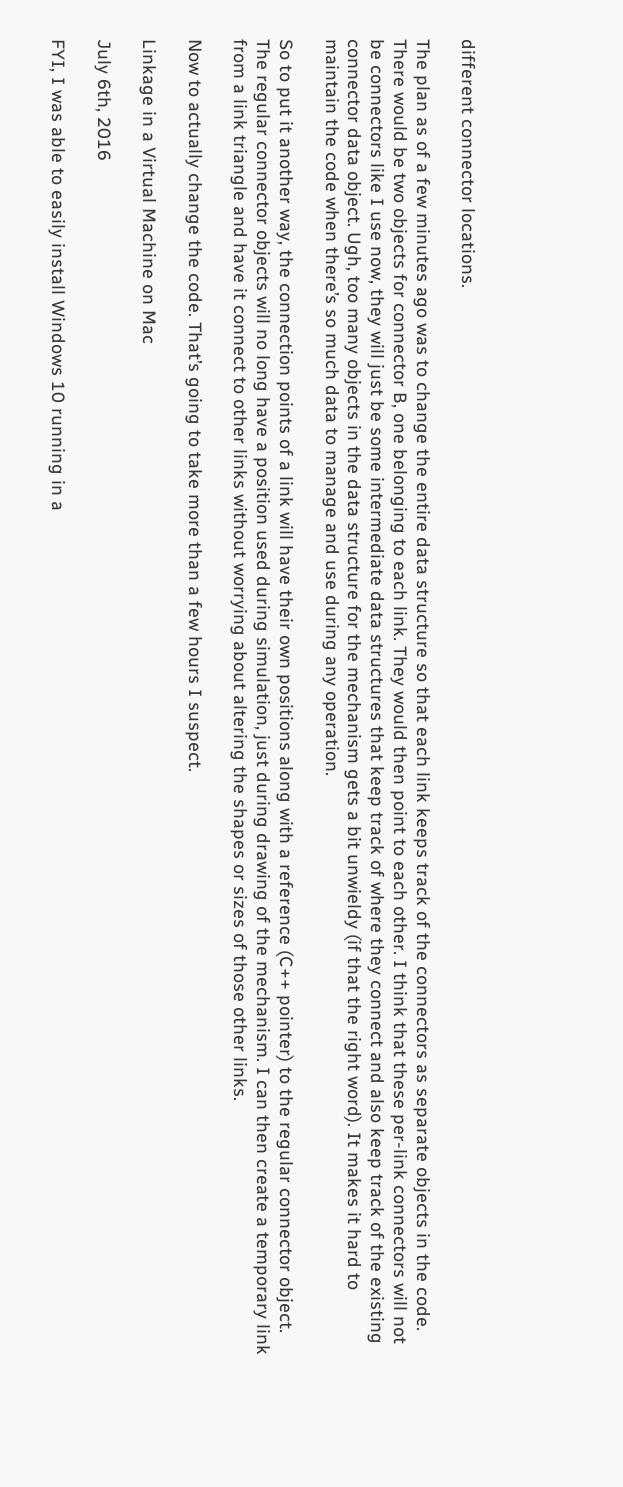different connector locations.

The plan as of a few minutes ago was to change the entire data structure so that each link keeps track of the connectors as separate objects in the code. There would be two objects for connector B, one belonging to each link. They would then point to each other. I think that these per-link connectors will not be connectors like I use now, they will just be some intermediate data structures that keep track of where they connect and also keep track of the existing connector data object. Ugh, too many objects in the data structure for the mechanism gets a bit unwieldy (if that the right word). It makes it hard to maintain the code when there’s so much data to manage and use during any operation.

So to put it another way, the connection points of a link will have their own positions along with a reference (C++ pointer) to the regular connector object. The regular connector objects will no long have a position used during simulation, just during drawing of the mechanism. I can then create a temporary link from a link triangle and have it connect to other links without worrying about altering the shapes or sizes of those other links.

Now to actually change the code. That’s going to take more than a few hours I suspect.

Linkage in a Virtual Machine on Mac

July 6th, 2016

FYI, I was able to easily install Windows 10 running in a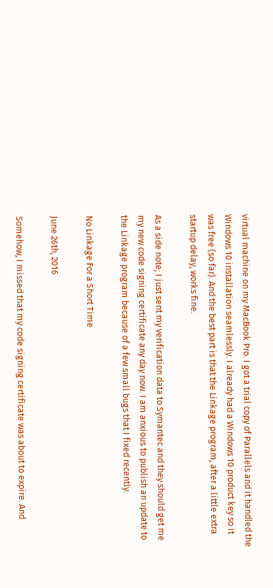virtual machine on my MacBook Pro. I got a trial copy of Parallels and it handled the Windows 10 installation seamlessly. I already had a Windows 10 product key so it was free (so far). And the best part is that the Linkage program, after a little extra startup delay, works fine.

As a side note; I just sent my verification data to Symantec and they should get me my new code signing certificate any day now. I am anxious to publish an update to the Linkage program because of a few small bugs that I fixed recently.

No Linkage For a Short Time

June 26th, 2016

Somehow, I missed that my code signing certificate was about to expire. And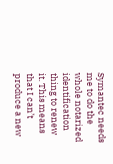Symantec needs me to do the whole notarized identification thing to renew it. This means that I can’t produce a new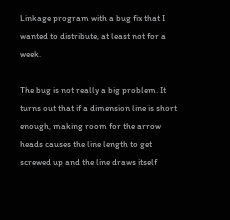Linkage program with a bug fix that I wanted to distribute, at least not for a week.

The bug is not really a big problem. It turns out that if a dimension line is short enough, making room for the arrow heads causes the line length to get screwed up and the line draws itself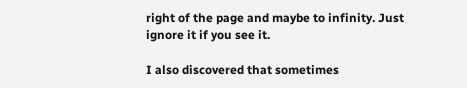right of the page and maybe to infinity. Just ignore it if you see it.

I also discovered that sometimes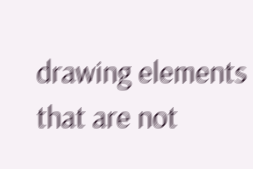drawing elements that are not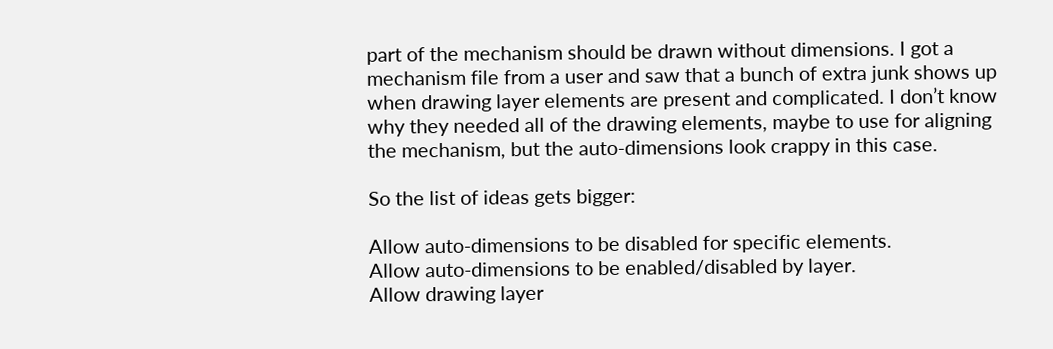part of the mechanism should be drawn without dimensions. I got a mechanism file from a user and saw that a bunch of extra junk shows up when drawing layer elements are present and complicated. I don’t know why they needed all of the drawing elements, maybe to use for aligning the mechanism, but the auto-dimensions look crappy in this case.

So the list of ideas gets bigger:

Allow auto-dimensions to be disabled for specific elements.
Allow auto-dimensions to be enabled/disabled by layer.
Allow drawing layer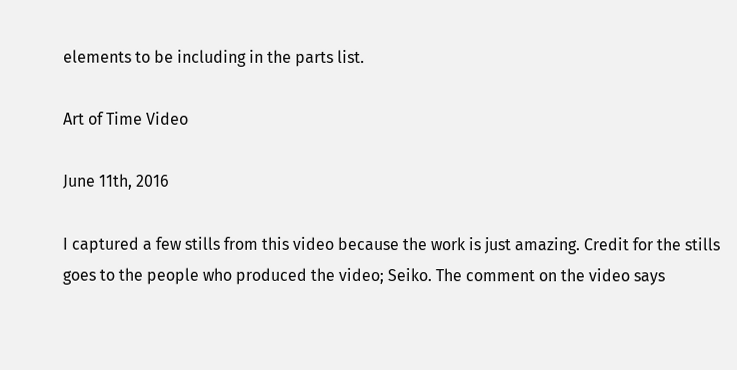elements to be including in the parts list.

Art of Time Video

June 11th, 2016

I captured a few stills from this video because the work is just amazing. Credit for the stills goes to the people who produced the video; Seiko. The comment on the video says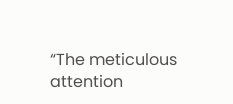“The meticulous attention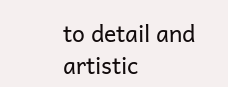to detail and artistic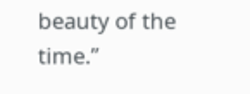beauty of the time.”